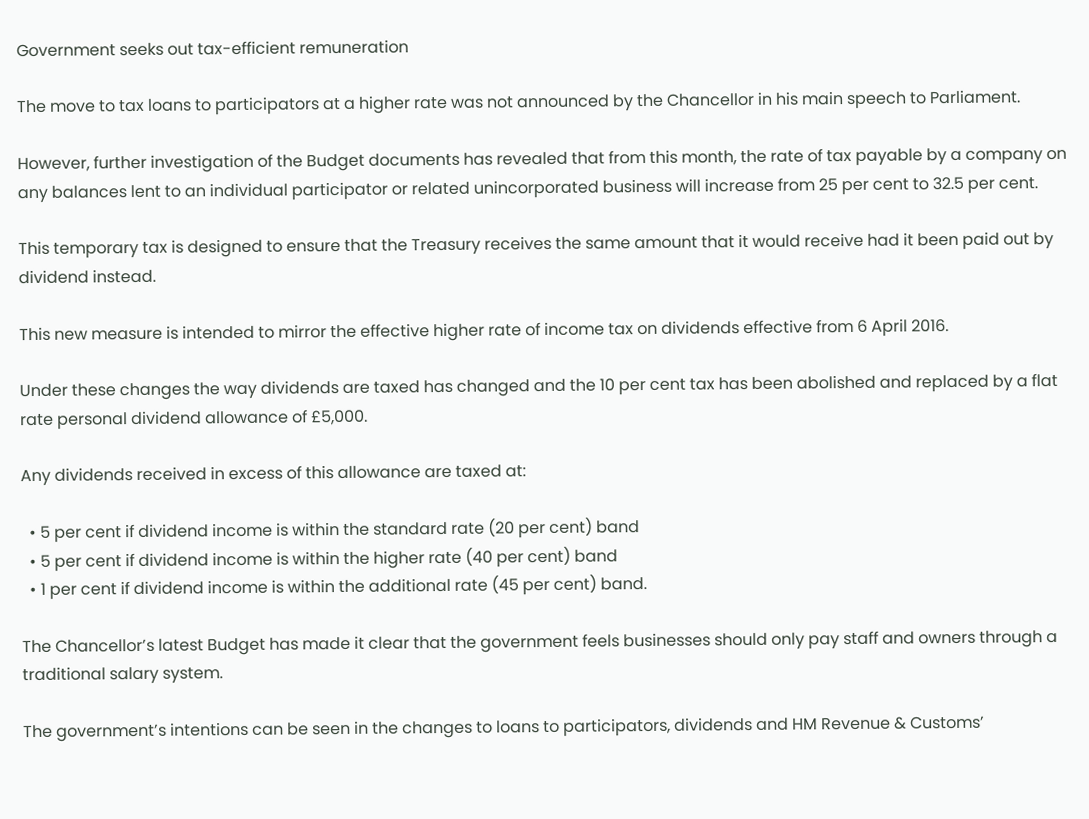Government seeks out tax-efficient remuneration

The move to tax loans to participators at a higher rate was not announced by the Chancellor in his main speech to Parliament.

However, further investigation of the Budget documents has revealed that from this month, the rate of tax payable by a company on any balances lent to an individual participator or related unincorporated business will increase from 25 per cent to 32.5 per cent.

This temporary tax is designed to ensure that the Treasury receives the same amount that it would receive had it been paid out by dividend instead.

This new measure is intended to mirror the effective higher rate of income tax on dividends effective from 6 April 2016.

Under these changes the way dividends are taxed has changed and the 10 per cent tax has been abolished and replaced by a flat rate personal dividend allowance of £5,000.

Any dividends received in excess of this allowance are taxed at:

  • 5 per cent if dividend income is within the standard rate (20 per cent) band
  • 5 per cent if dividend income is within the higher rate (40 per cent) band
  • 1 per cent if dividend income is within the additional rate (45 per cent) band.

The Chancellor’s latest Budget has made it clear that the government feels businesses should only pay staff and owners through a traditional salary system.

The government’s intentions can be seen in the changes to loans to participators, dividends and HM Revenue & Customs’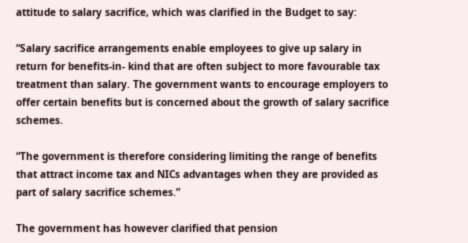attitude to salary sacrifice, which was clarified in the Budget to say:

“Salary sacrifice arrangements enable employees to give up salary in return for benefits-in- kind that are often subject to more favourable tax treatment than salary. The government wants to encourage employers to offer certain benefits but is concerned about the growth of salary sacrifice schemes.

“The government is therefore considering limiting the range of benefits that attract income tax and NICs advantages when they are provided as part of salary sacrifice schemes.”

The government has however clarified that pension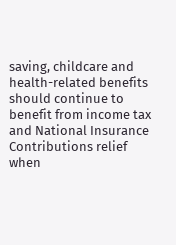saving, childcare and health-related benefits should continue to benefit from income tax and National Insurance Contributions relief when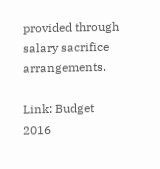provided through salary sacrifice arrangements.

Link: Budget 2016